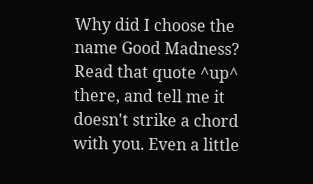Why did I choose the name Good Madness?
Read that quote ^up^ there, and tell me it doesn't strike a chord with you. Even a little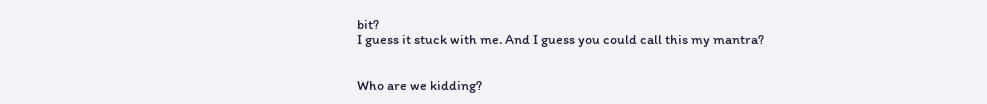bit?
I guess it stuck with me. And I guess you could call this my mantra?


Who are we kidding?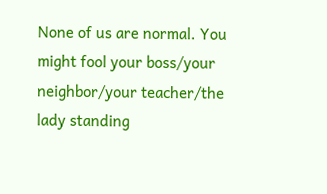None of us are normal. You might fool your boss/your neighbor/your teacher/the lady standing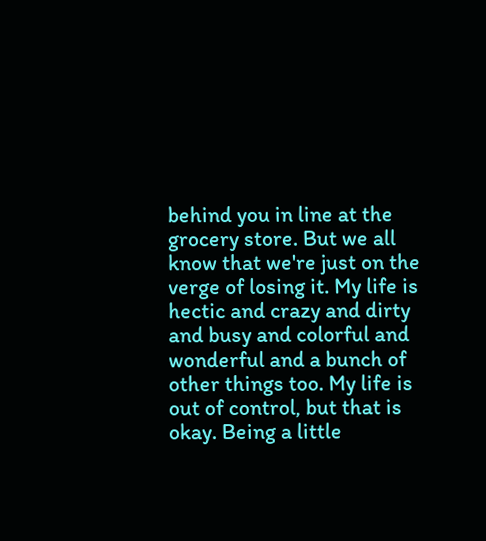behind you in line at the grocery store. But we all know that we're just on the verge of losing it. My life is hectic and crazy and dirty and busy and colorful and wonderful and a bunch of other things too. My life is out of control, but that is okay. Being a little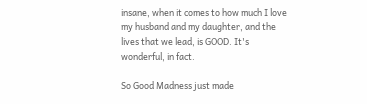insane, when it comes to how much I love my husband and my daughter, and the lives that we lead, is GOOD. It's wonderful, in fact.

So Good Madness just made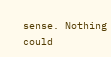sense. Nothing could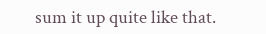sum it up quite like that.